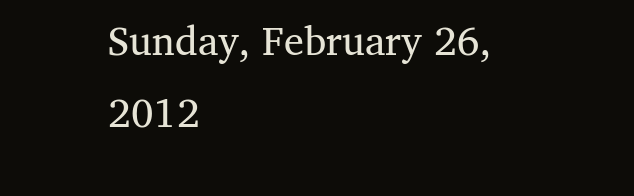Sunday, February 26, 2012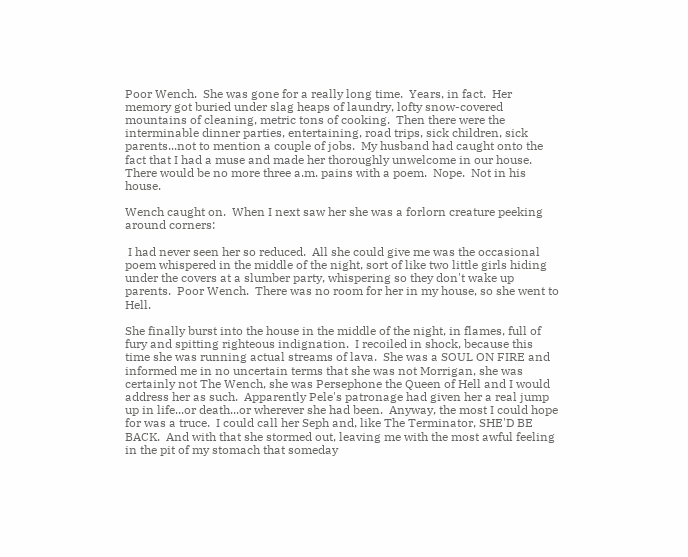Poor Wench.  She was gone for a really long time.  Years, in fact.  Her memory got buried under slag heaps of laundry, lofty snow-covered mountains of cleaning, metric tons of cooking.  Then there were the interminable dinner parties, entertaining, road trips, sick children, sick parents...not to mention a couple of jobs.  My husband had caught onto the fact that I had a muse and made her thoroughly unwelcome in our house.  There would be no more three a.m. pains with a poem.  Nope.  Not in his house.

Wench caught on.  When I next saw her she was a forlorn creature peeking around corners:

 I had never seen her so reduced.  All she could give me was the occasional  poem whispered in the middle of the night, sort of like two little girls hiding under the covers at a slumber party, whispering so they don't wake up parents.  Poor Wench.  There was no room for her in my house, so she went to Hell.

She finally burst into the house in the middle of the night, in flames, full of fury and spitting righteous indignation.  I recoiled in shock, because this time she was running actual streams of lava.  She was a SOUL ON FIRE and informed me in no uncertain terms that she was not Morrigan, she was certainly not The Wench, she was Persephone the Queen of Hell and I would address her as such.  Apparently Pele's patronage had given her a real jump up in life...or death...or wherever she had been.  Anyway, the most I could hope for was a truce.  I could call her Seph and, like The Terminator, SHE'D BE BACK.  And with that she stormed out, leaving me with the most awful feeling in the pit of my stomach that someday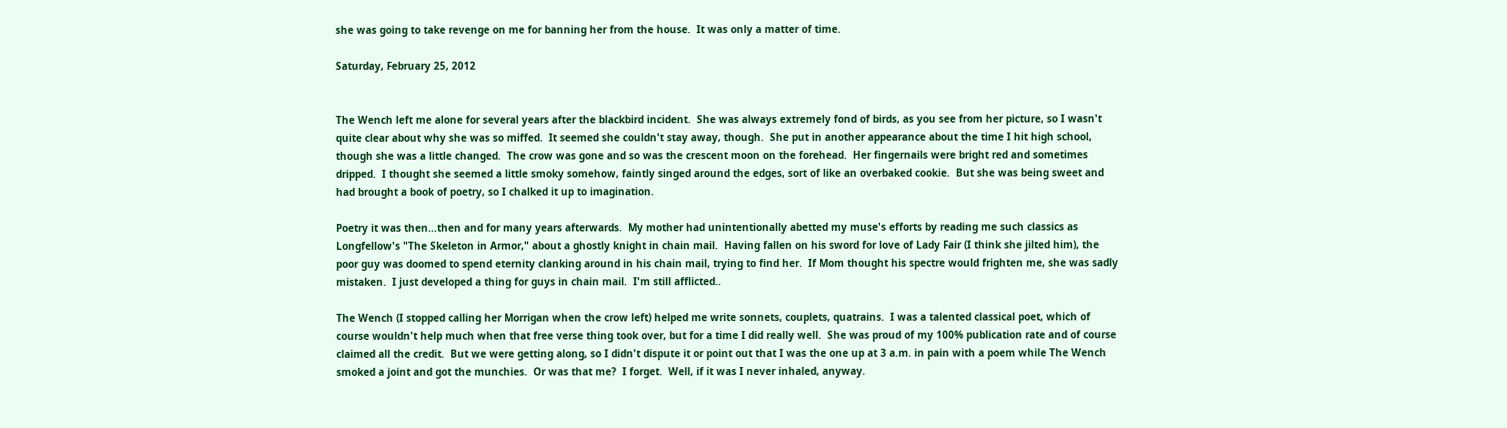she was going to take revenge on me for banning her from the house.  It was only a matter of time.

Saturday, February 25, 2012


The Wench left me alone for several years after the blackbird incident.  She was always extremely fond of birds, as you see from her picture, so I wasn't quite clear about why she was so miffed.  It seemed she couldn't stay away, though.  She put in another appearance about the time I hit high school, though she was a little changed.  The crow was gone and so was the crescent moon on the forehead.  Her fingernails were bright red and sometimes dripped.  I thought she seemed a little smoky somehow, faintly singed around the edges, sort of like an overbaked cookie.  But she was being sweet and had brought a book of poetry, so I chalked it up to imagination.

Poetry it was then...then and for many years afterwards.  My mother had unintentionally abetted my muse's efforts by reading me such classics as Longfellow's "The Skeleton in Armor," about a ghostly knight in chain mail.  Having fallen on his sword for love of Lady Fair (I think she jilted him), the poor guy was doomed to spend eternity clanking around in his chain mail, trying to find her.  If Mom thought his spectre would frighten me, she was sadly mistaken.  I just developed a thing for guys in chain mail.  I'm still afflicted..

The Wench (I stopped calling her Morrigan when the crow left) helped me write sonnets, couplets, quatrains.  I was a talented classical poet, which of course wouldn't help much when that free verse thing took over, but for a time I did really well.  She was proud of my 100% publication rate and of course claimed all the credit.  But we were getting along, so I didn't dispute it or point out that I was the one up at 3 a.m. in pain with a poem while The Wench smoked a joint and got the munchies.  Or was that me?  I forget.  Well, if it was I never inhaled, anyway.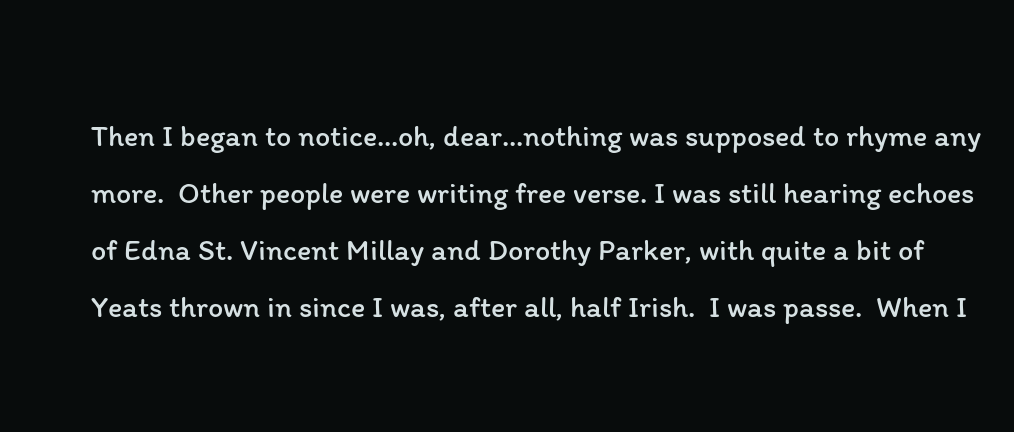Then I began to notice...oh, dear...nothing was supposed to rhyme any more.  Other people were writing free verse. I was still hearing echoes of Edna St. Vincent Millay and Dorothy Parker, with quite a bit of Yeats thrown in since I was, after all, half Irish.  I was passe.  When I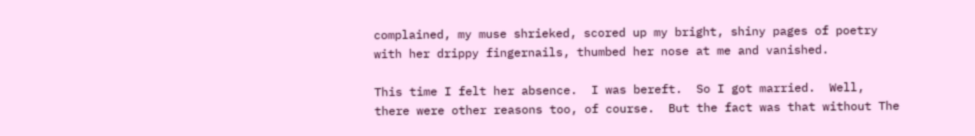complained, my muse shrieked, scored up my bright, shiny pages of poetry with her drippy fingernails, thumbed her nose at me and vanished.

This time I felt her absence.  I was bereft.  So I got married.  Well, there were other reasons too, of course.  But the fact was that without The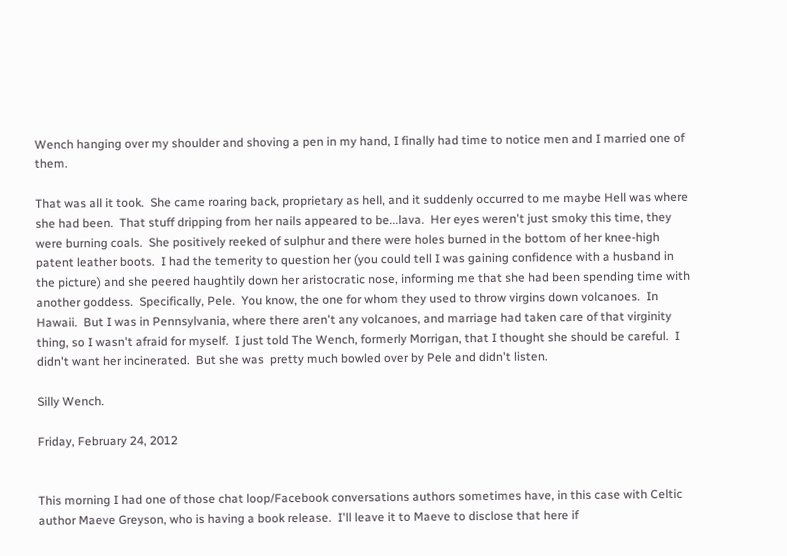Wench hanging over my shoulder and shoving a pen in my hand, I finally had time to notice men and I married one of them.

That was all it took.  She came roaring back, proprietary as hell, and it suddenly occurred to me maybe Hell was where she had been.  That stuff dripping from her nails appeared to be...lava.  Her eyes weren't just smoky this time, they were burning coals.  She positively reeked of sulphur and there were holes burned in the bottom of her knee-high patent leather boots.  I had the temerity to question her (you could tell I was gaining confidence with a husband in the picture) and she peered haughtily down her aristocratic nose, informing me that she had been spending time with another goddess.  Specifically, Pele.  You know, the one for whom they used to throw virgins down volcanoes.  In Hawaii.  But I was in Pennsylvania, where there aren't any volcanoes, and marriage had taken care of that virginity thing, so I wasn't afraid for myself.  I just told The Wench, formerly Morrigan, that I thought she should be careful.  I didn't want her incinerated.  But she was  pretty much bowled over by Pele and didn't listen.

Silly Wench.

Friday, February 24, 2012


This morning I had one of those chat loop/Facebook conversations authors sometimes have, in this case with Celtic author Maeve Greyson, who is having a book release.  I'll leave it to Maeve to disclose that here if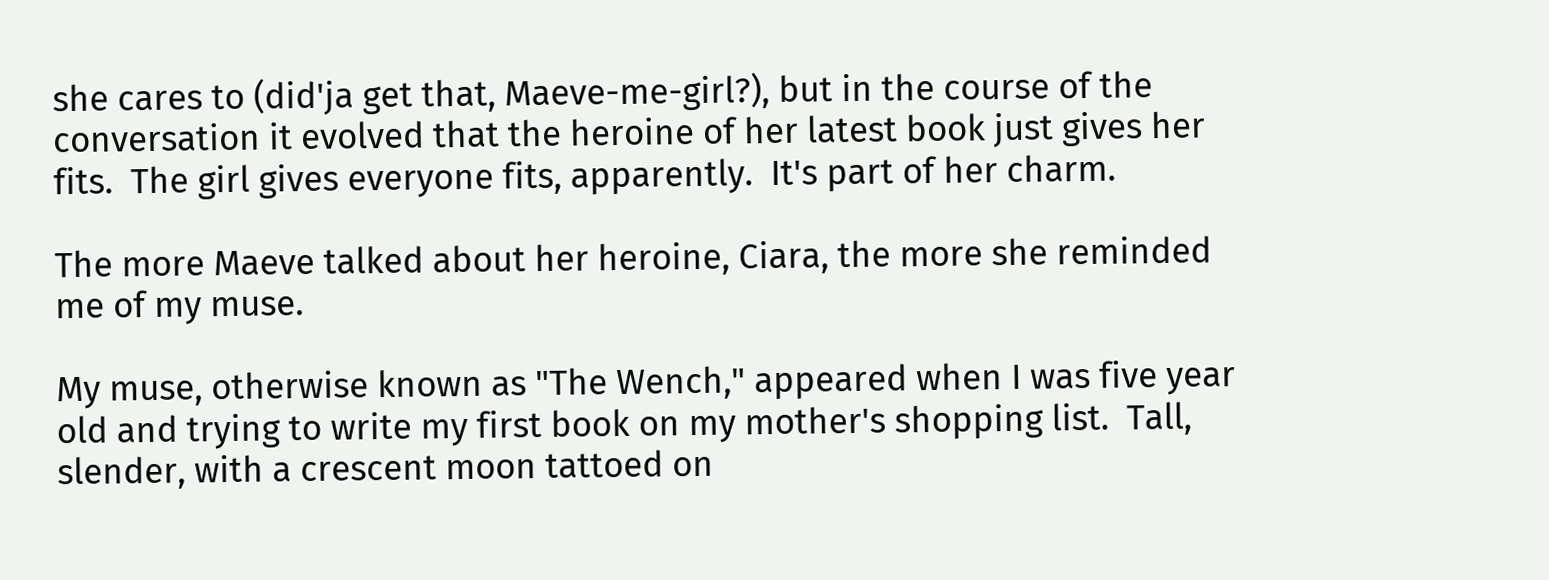she cares to (did'ja get that, Maeve-me-girl?), but in the course of the conversation it evolved that the heroine of her latest book just gives her fits.  The girl gives everyone fits, apparently.  It's part of her charm.

The more Maeve talked about her heroine, Ciara, the more she reminded me of my muse.

My muse, otherwise known as "The Wench," appeared when I was five year old and trying to write my first book on my mother's shopping list.  Tall, slender, with a crescent moon tattoed on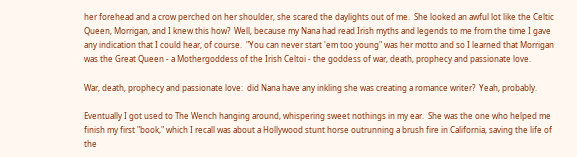her forehead and a crow perched on her shoulder, she scared the daylights out of me.  She looked an awful lot like the Celtic Queen, Morrigan, and I knew this how?  Well, because my Nana had read Irish myths and legends to me from the time I gave any indication that I could hear, of course.  "You can never start 'em too young" was her motto and so I learned that Morrigan was the Great Queen - a Mothergoddess of the Irish Celtoi - the goddess of war, death, prophecy and passionate love.

War, death, prophecy and passionate love:  did Nana have any inkling she was creating a romance writer?  Yeah, probably.

Eventually I got used to The Wench hanging around, whispering sweet nothings in my ear.  She was the one who helped me finish my first "book," which I recall was about a Hollywood stunt horse outrunning a brush fire in California, saving the life of the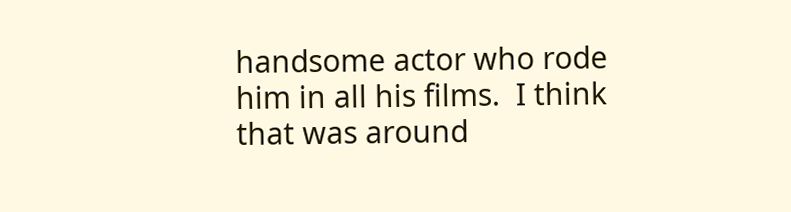handsome actor who rode him in all his films.  I think that was around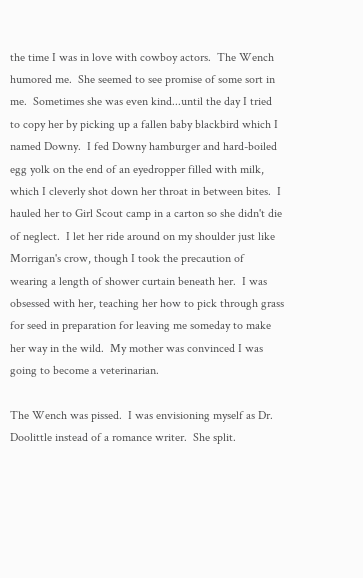the time I was in love with cowboy actors.  The Wench humored me.  She seemed to see promise of some sort in me.  Sometimes she was even kind...until the day I tried to copy her by picking up a fallen baby blackbird which I named Downy.  I fed Downy hamburger and hard-boiled egg yolk on the end of an eyedropper filled with milk, which I cleverly shot down her throat in between bites.  I hauled her to Girl Scout camp in a carton so she didn't die of neglect.  I let her ride around on my shoulder just like Morrigan's crow, though I took the precaution of wearing a length of shower curtain beneath her.  I was obsessed with her, teaching her how to pick through grass for seed in preparation for leaving me someday to make her way in the wild.  My mother was convinced I was going to become a veterinarian.

The Wench was pissed.  I was envisioning myself as Dr. Doolittle instead of a romance writer.  She split.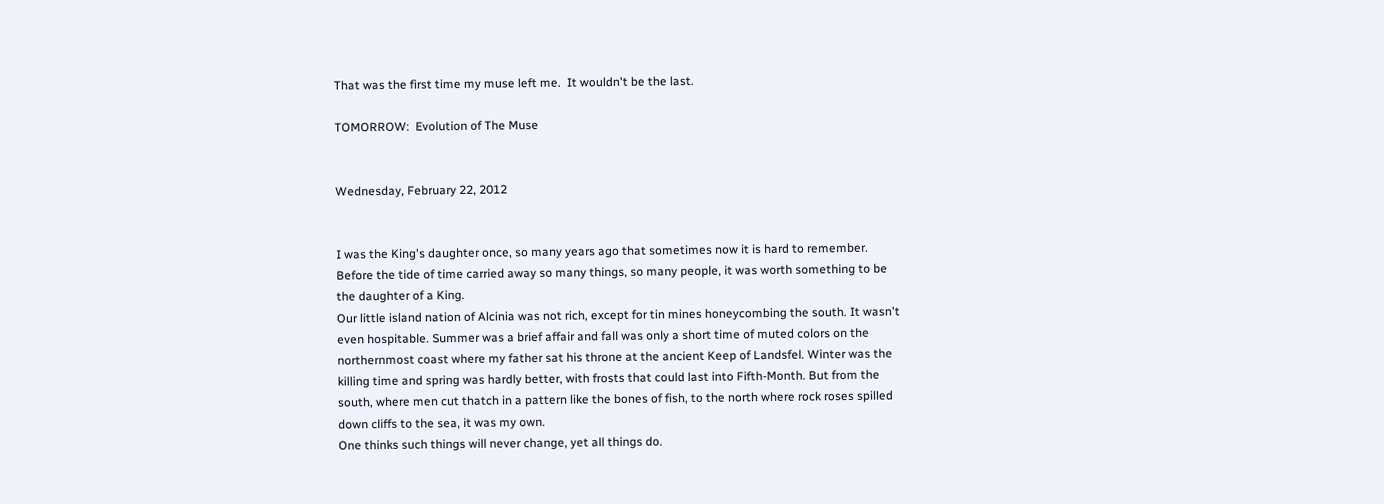That was the first time my muse left me.  It wouldn't be the last.

TOMORROW:  Evolution of The Muse


Wednesday, February 22, 2012


I was the King's daughter once, so many years ago that sometimes now it is hard to remember. Before the tide of time carried away so many things, so many people, it was worth something to be the daughter of a King.
Our little island nation of Alcinia was not rich, except for tin mines honeycombing the south. It wasn't even hospitable. Summer was a brief affair and fall was only a short time of muted colors on the northernmost coast where my father sat his throne at the ancient Keep of Landsfel. Winter was the killing time and spring was hardly better, with frosts that could last into Fifth-Month. But from the south, where men cut thatch in a pattern like the bones of fish, to the north where rock roses spilled down cliffs to the sea, it was my own.
One thinks such things will never change, yet all things do.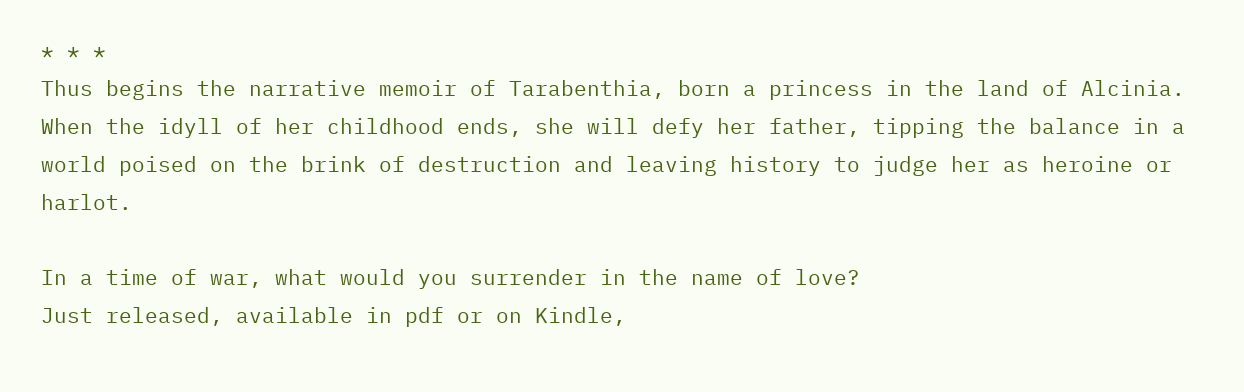* * *
Thus begins the narrative memoir of Tarabenthia, born a princess in the land of Alcinia.  When the idyll of her childhood ends, she will defy her father, tipping the balance in a world poised on the brink of destruction and leaving history to judge her as heroine or harlot.

In a time of war, what would you surrender in the name of love?
Just released, available in pdf or on Kindle,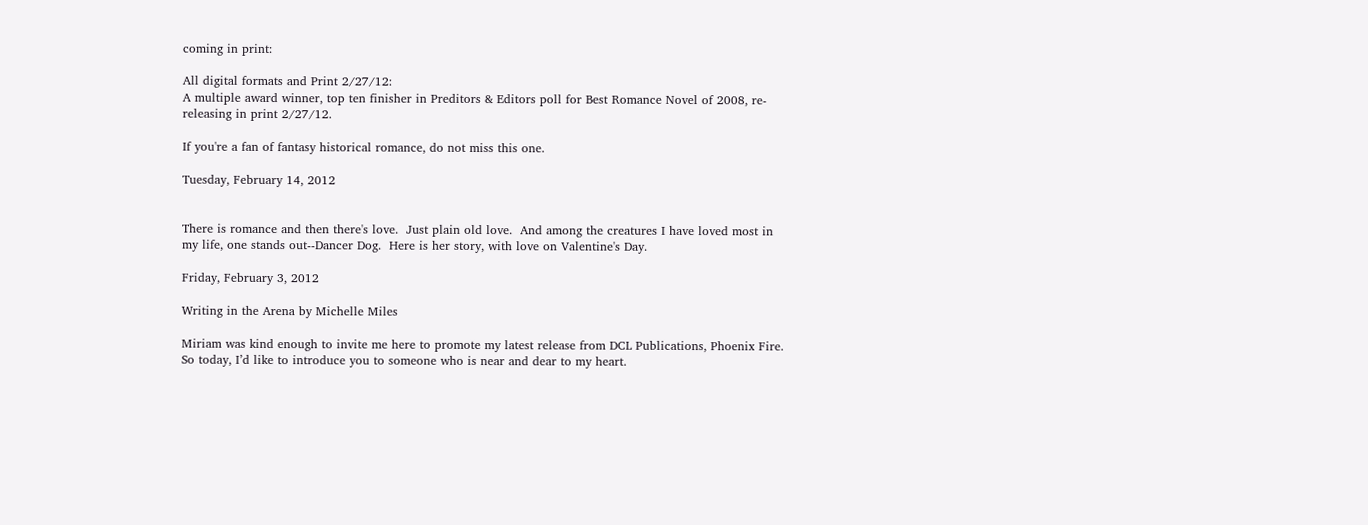coming in print:

All digital formats and Print 2/27/12:
A multiple award winner, top ten finisher in Preditors & Editors poll for Best Romance Novel of 2008, re-releasing in print 2/27/12.

If you're a fan of fantasy historical romance, do not miss this one.

Tuesday, February 14, 2012


There is romance and then there's love.  Just plain old love.  And among the creatures I have loved most in my life, one stands out--Dancer Dog.  Here is her story, with love on Valentine's Day.

Friday, February 3, 2012

Writing in the Arena by Michelle Miles

Miriam was kind enough to invite me here to promote my latest release from DCL Publications, Phoenix Fire. So today, I’d like to introduce you to someone who is near and dear to my heart.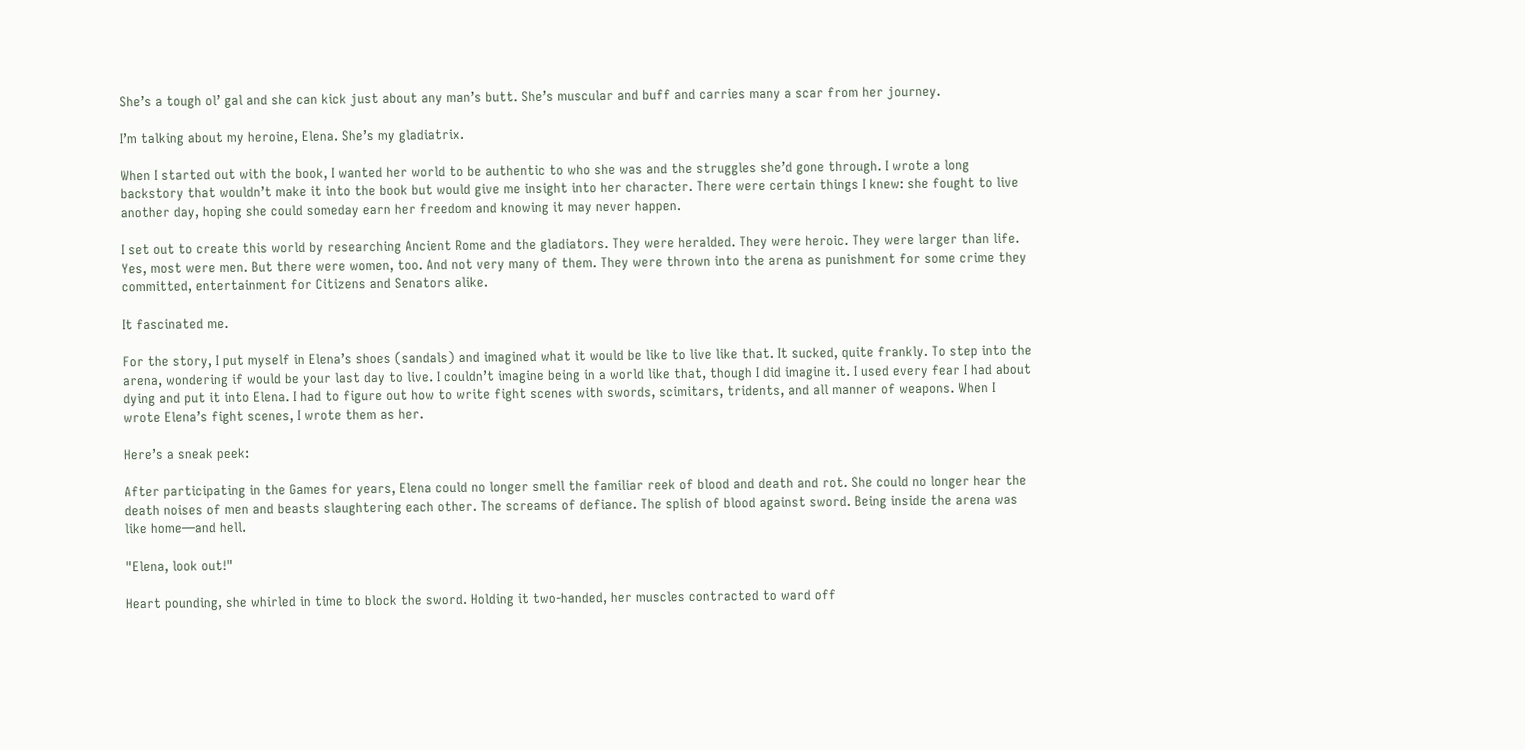She’s a tough ol’ gal and she can kick just about any man’s butt. She’s muscular and buff and carries many a scar from her journey.

I’m talking about my heroine, Elena. She’s my gladiatrix.

When I started out with the book, I wanted her world to be authentic to who she was and the struggles she’d gone through. I wrote a long backstory that wouldn’t make it into the book but would give me insight into her character. There were certain things I knew: she fought to live another day, hoping she could someday earn her freedom and knowing it may never happen.

I set out to create this world by researching Ancient Rome and the gladiators. They were heralded. They were heroic. They were larger than life. Yes, most were men. But there were women, too. And not very many of them. They were thrown into the arena as punishment for some crime they committed, entertainment for Citizens and Senators alike.

It fascinated me.

For the story, I put myself in Elena’s shoes (sandals) and imagined what it would be like to live like that. It sucked, quite frankly. To step into the arena, wondering if would be your last day to live. I couldn’t imagine being in a world like that, though I did imagine it. I used every fear I had about dying and put it into Elena. I had to figure out how to write fight scenes with swords, scimitars, tridents, and all manner of weapons. When I wrote Elena’s fight scenes, I wrote them as her.

Here’s a sneak peek:

After participating in the Games for years, Elena could no longer smell the familiar reek of blood and death and rot. She could no longer hear the death noises of men and beasts slaughtering each other. The screams of defiance. The splish of blood against sword. Being inside the arena was like home—and hell.

"Elena, look out!"

Heart pounding, she whirled in time to block the sword. Holding it two-handed, her muscles contracted to ward off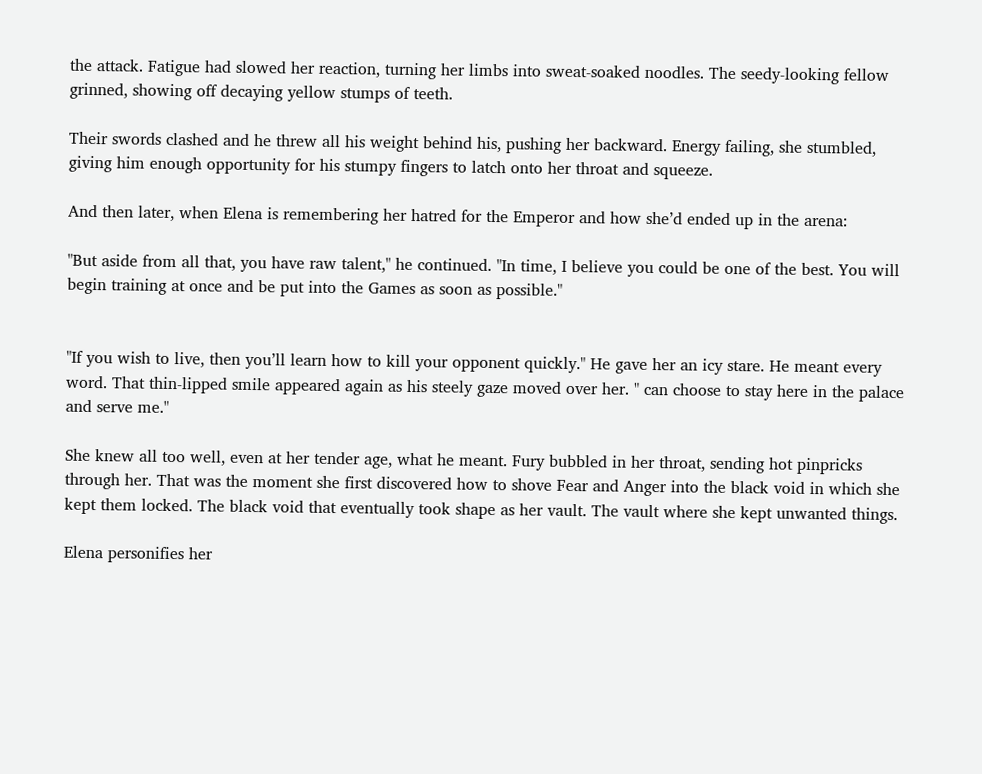the attack. Fatigue had slowed her reaction, turning her limbs into sweat-soaked noodles. The seedy-looking fellow grinned, showing off decaying yellow stumps of teeth.

Their swords clashed and he threw all his weight behind his, pushing her backward. Energy failing, she stumbled, giving him enough opportunity for his stumpy fingers to latch onto her throat and squeeze.

And then later, when Elena is remembering her hatred for the Emperor and how she’d ended up in the arena:

"But aside from all that, you have raw talent," he continued. "In time, I believe you could be one of the best. You will begin training at once and be put into the Games as soon as possible."


"If you wish to live, then you’ll learn how to kill your opponent quickly." He gave her an icy stare. He meant every word. That thin-lipped smile appeared again as his steely gaze moved over her. " can choose to stay here in the palace and serve me."

She knew all too well, even at her tender age, what he meant. Fury bubbled in her throat, sending hot pinpricks through her. That was the moment she first discovered how to shove Fear and Anger into the black void in which she kept them locked. The black void that eventually took shape as her vault. The vault where she kept unwanted things.

Elena personifies her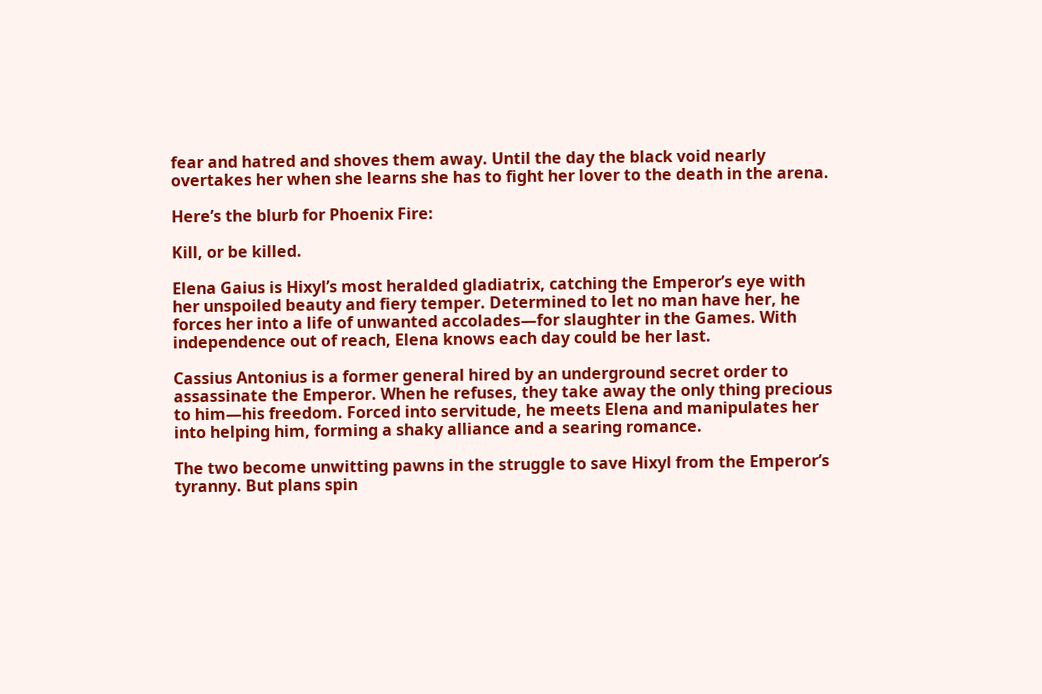fear and hatred and shoves them away. Until the day the black void nearly overtakes her when she learns she has to fight her lover to the death in the arena.

Here’s the blurb for Phoenix Fire:

Kill, or be killed.

Elena Gaius is Hixyl’s most heralded gladiatrix, catching the Emperor’s eye with her unspoiled beauty and fiery temper. Determined to let no man have her, he forces her into a life of unwanted accolades—for slaughter in the Games. With independence out of reach, Elena knows each day could be her last.

Cassius Antonius is a former general hired by an underground secret order to assassinate the Emperor. When he refuses, they take away the only thing precious to him—his freedom. Forced into servitude, he meets Elena and manipulates her into helping him, forming a shaky alliance and a searing romance.

The two become unwitting pawns in the struggle to save Hixyl from the Emperor’s tyranny. But plans spin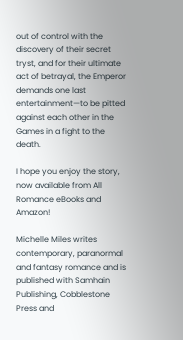out of control with the discovery of their secret tryst, and for their ultimate act of betrayal, the Emperor demands one last entertainment—to be pitted against each other in the Games in a fight to the death.

I hope you enjoy the story, now available from All Romance eBooks and Amazon!

Michelle Miles writes contemporary, paranormal and fantasy romance and is published with Samhain Publishing, Cobblestone Press and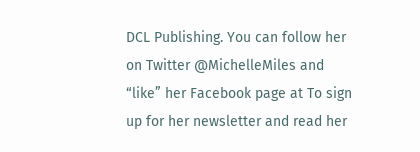DCL Publishing. You can follow her on Twitter @MichelleMiles and “like” her Facebook page at To sign up for her newsletter and read her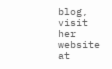blog, visit her website at